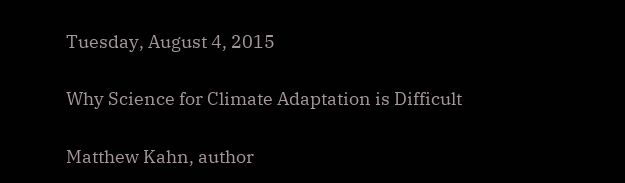Tuesday, August 4, 2015

Why Science for Climate Adaptation is Difficult

Matthew Kahn, author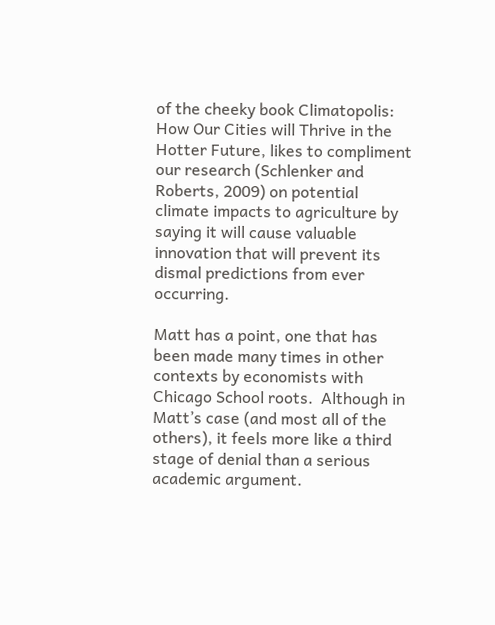of the cheeky book Climatopolis: How Our Cities will Thrive in the Hotter Future, likes to compliment our research (Schlenker and Roberts, 2009) on potential climate impacts to agriculture by saying it will cause valuable innovation that will prevent its dismal predictions from ever occurring.

Matt has a point, one that has been made many times in other contexts by economists with Chicago School roots.  Although in Matt’s case (and most all of the others), it feels more like a third stage of denial than a serious academic argument.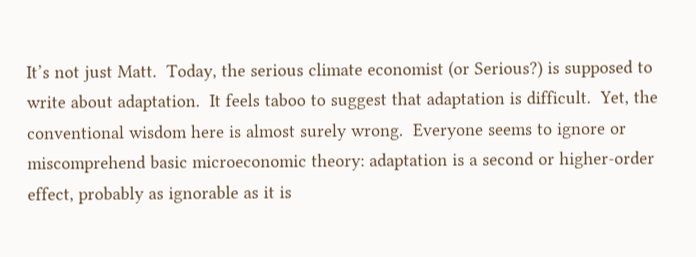It’s not just Matt.  Today, the serious climate economist (or Serious?) is supposed to write about adaptation.  It feels taboo to suggest that adaptation is difficult.  Yet, the conventional wisdom here is almost surely wrong.  Everyone seems to ignore or miscomprehend basic microeconomic theory: adaptation is a second or higher-order effect, probably as ignorable as it is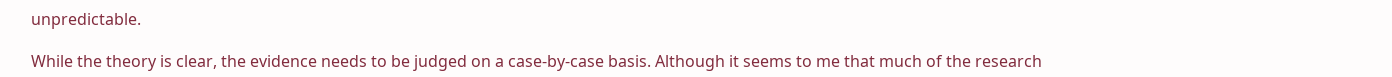unpredictable.

While the theory is clear, the evidence needs to be judged on a case-by-case basis. Although it seems to me that much of the research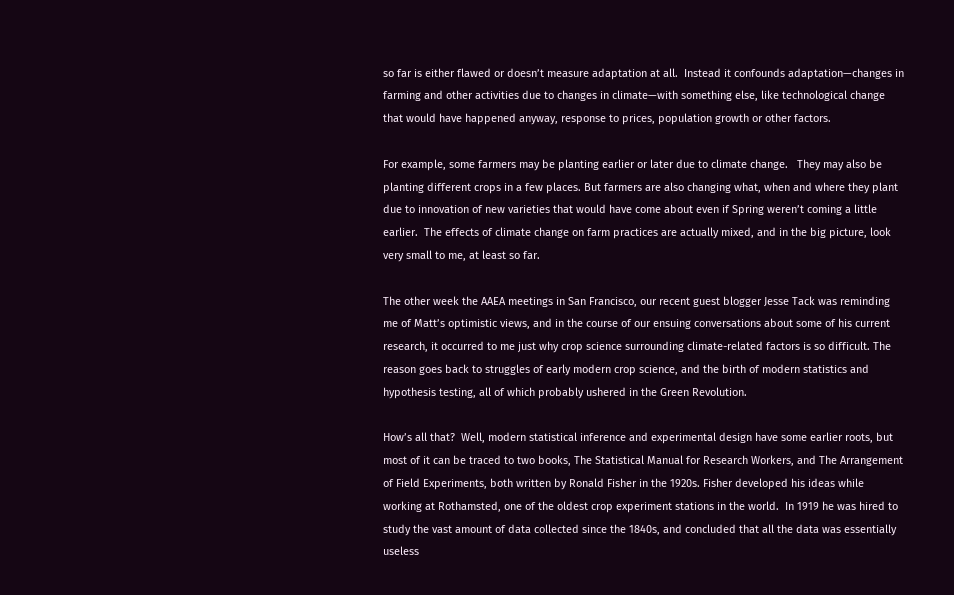so far is either flawed or doesn’t measure adaptation at all.  Instead it confounds adaptation—changes in farming and other activities due to changes in climate—with something else, like technological change that would have happened anyway, response to prices, population growth or other factors.

For example, some farmers may be planting earlier or later due to climate change.   They may also be planting different crops in a few places. But farmers are also changing what, when and where they plant due to innovation of new varieties that would have come about even if Spring weren’t coming a little earlier.  The effects of climate change on farm practices are actually mixed, and in the big picture, look very small to me, at least so far.

The other week the AAEA meetings in San Francisco, our recent guest blogger Jesse Tack was reminding me of Matt’s optimistic views, and in the course of our ensuing conversations about some of his current research, it occurred to me just why crop science surrounding climate-related factors is so difficult. The reason goes back to struggles of early modern crop science, and the birth of modern statistics and hypothesis testing, all of which probably ushered in the Green Revolution.

How’s all that?  Well, modern statistical inference and experimental design have some earlier roots, but most of it can be traced to two books, The Statistical Manual for Research Workers, and The Arrangement of Field Experiments, both written by Ronald Fisher in the 1920s. Fisher developed his ideas while working at Rothamsted, one of the oldest crop experiment stations in the world.  In 1919 he was hired to study the vast amount of data collected since the 1840s, and concluded that all the data was essentially useless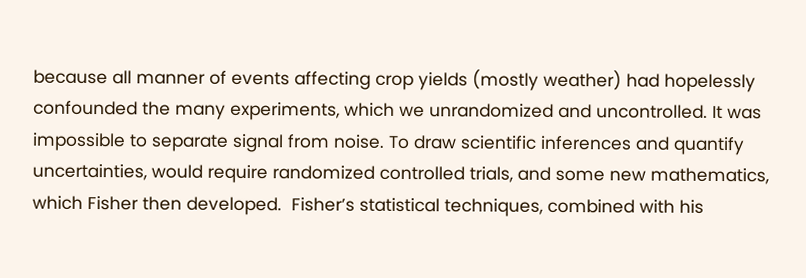because all manner of events affecting crop yields (mostly weather) had hopelessly confounded the many experiments, which we unrandomized and uncontrolled. It was impossible to separate signal from noise. To draw scientific inferences and quantify uncertainties, would require randomized controlled trials, and some new mathematics, which Fisher then developed.  Fisher’s statistical techniques, combined with his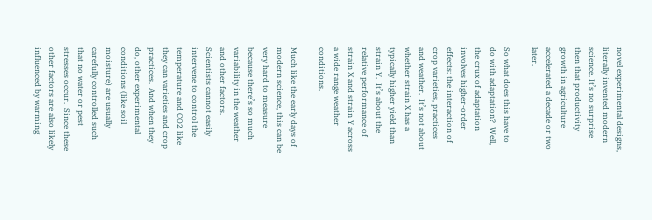novel experimental designs, literally invented modern science. It’s no surprise then that productivity growth in agriculture accelerated a decade or two later.

So what does this have to do with adaptation?  Well, the crux of adaptation involves higher-order effects: the interaction of crop varieties, practices and weather.  It’s not about whether strain X has a typically higher yield than strain Y.  It’s about the relative performance of strain X and strain Y across a wide range weather conditions.

Much like the early days of modern science, this can be very hard to measure because there’s so much variability in the weather and other factors. Scientists cannot easily intervene to control the temperature and CO2 like they can varieties and crop practices.  And when they do, other experimental conditions (like soil moisture) are usually carefully controlled such that no water or pest stresses occur.  Since these other factors are also likely influenced by warming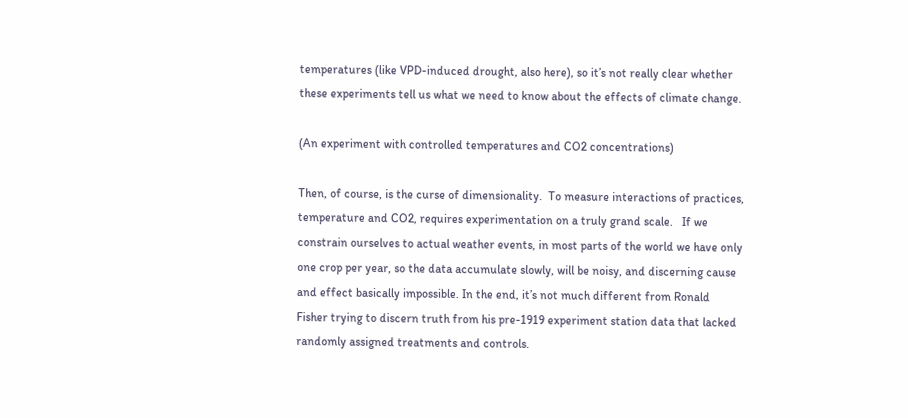temperatures (like VPD-induced drought, also here), so it’s not really clear whether these experiments tell us what we need to know about the effects of climate change.

(An experiment with controlled temperatures and CO2 concentrations)

Then, of course, is the curse of dimensionality.  To measure interactions of practices, temperature and CO2, requires experimentation on a truly grand scale.   If we constrain ourselves to actual weather events, in most parts of the world we have only one crop per year, so the data accumulate slowly, will be noisy, and discerning cause and effect basically impossible. In the end, it’s not much different from Ronald Fisher trying to discern truth from his pre-1919 experiment station data that lacked randomly assigned treatments and controls.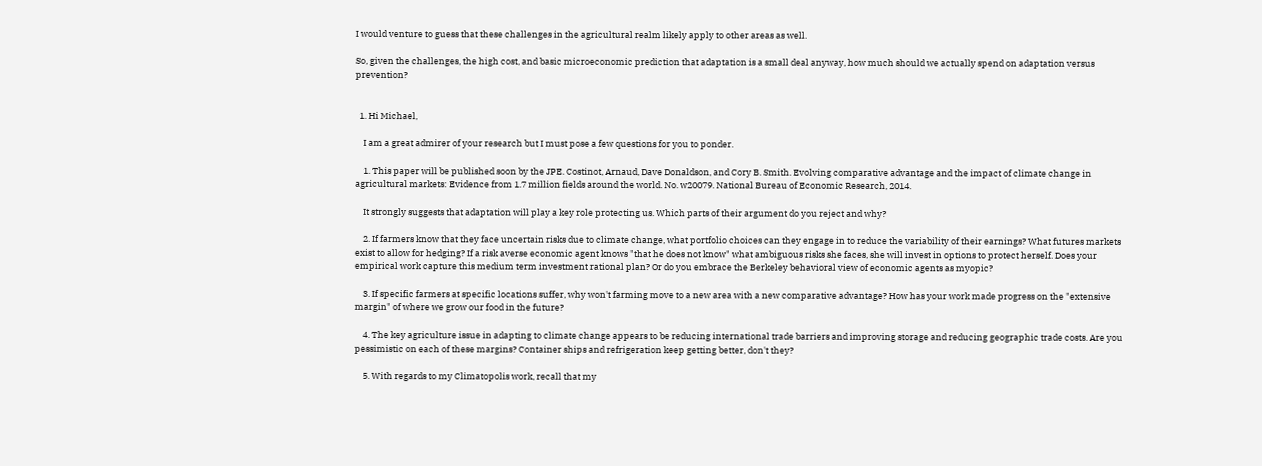I would venture to guess that these challenges in the agricultural realm likely apply to other areas as well.

So, given the challenges, the high cost, and basic microeconomic prediction that adaptation is a small deal anyway, how much should we actually spend on adaptation versus prevention?


  1. Hi Michael,

    I am a great admirer of your research but I must pose a few questions for you to ponder.

    1. This paper will be published soon by the JPE. Costinot, Arnaud, Dave Donaldson, and Cory B. Smith. Evolving comparative advantage and the impact of climate change in agricultural markets: Evidence from 1.7 million fields around the world. No. w20079. National Bureau of Economic Research, 2014.

    It strongly suggests that adaptation will play a key role protecting us. Which parts of their argument do you reject and why?

    2. If farmers know that they face uncertain risks due to climate change, what portfolio choices can they engage in to reduce the variability of their earnings? What futures markets exist to allow for hedging? If a risk averse economic agent knows "that he does not know" what ambiguous risks she faces, she will invest in options to protect herself. Does your empirical work capture this medium term investment rational plan? Or do you embrace the Berkeley behavioral view of economic agents as myopic?

    3. If specific farmers at specific locations suffer, why won't farming move to a new area with a new comparative advantage? How has your work made progress on the "extensive margin" of where we grow our food in the future?

    4. The key agriculture issue in adapting to climate change appears to be reducing international trade barriers and improving storage and reducing geographic trade costs. Are you pessimistic on each of these margins? Container ships and refrigeration keep getting better, don't they?

    5. With regards to my Climatopolis work, recall that my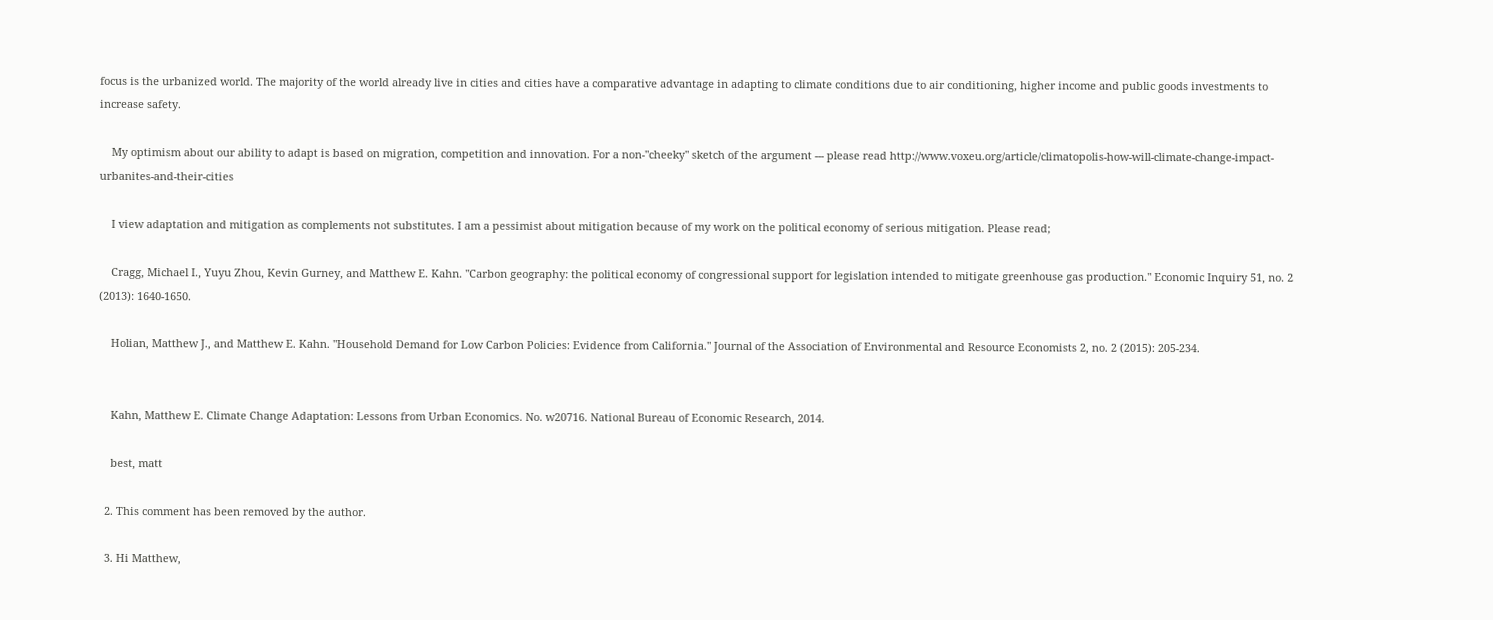focus is the urbanized world. The majority of the world already live in cities and cities have a comparative advantage in adapting to climate conditions due to air conditioning, higher income and public goods investments to increase safety.

    My optimism about our ability to adapt is based on migration, competition and innovation. For a non-"cheeky" sketch of the argument --- please read http://www.voxeu.org/article/climatopolis-how-will-climate-change-impact-urbanites-and-their-cities

    I view adaptation and mitigation as complements not substitutes. I am a pessimist about mitigation because of my work on the political economy of serious mitigation. Please read;

    Cragg, Michael I., Yuyu Zhou, Kevin Gurney, and Matthew E. Kahn. "Carbon geography: the political economy of congressional support for legislation intended to mitigate greenhouse gas production." Economic Inquiry 51, no. 2 (2013): 1640-1650.

    Holian, Matthew J., and Matthew E. Kahn. "Household Demand for Low Carbon Policies: Evidence from California." Journal of the Association of Environmental and Resource Economists 2, no. 2 (2015): 205-234.


    Kahn, Matthew E. Climate Change Adaptation: Lessons from Urban Economics. No. w20716. National Bureau of Economic Research, 2014.

    best, matt

  2. This comment has been removed by the author.

  3. Hi Matthew,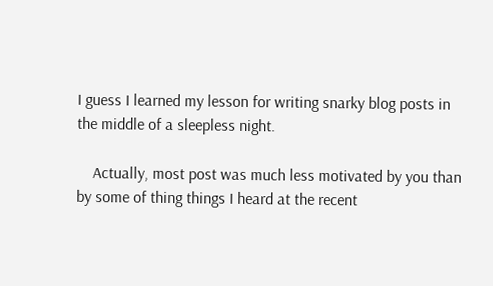I guess I learned my lesson for writing snarky blog posts in the middle of a sleepless night.

    Actually, most post was much less motivated by you than by some of thing things I heard at the recent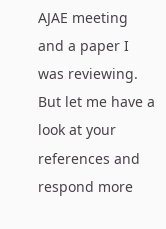AJAE meeting and a paper I was reviewing. But let me have a look at your references and respond more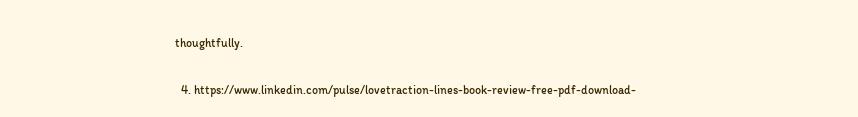thoughtfully.

  4. https://www.linkedin.com/pulse/lovetraction-lines-book-review-free-pdf-download-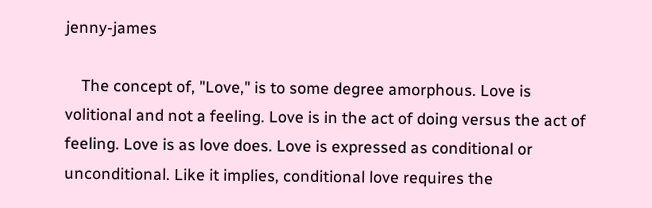jenny-james

    The concept of, "Love," is to some degree amorphous. Love is volitional and not a feeling. Love is in the act of doing versus the act of feeling. Love is as love does. Love is expressed as conditional or unconditional. Like it implies, conditional love requires the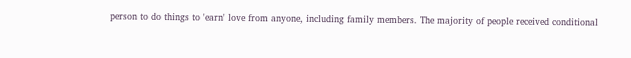person to do things to 'earn' love from anyone, including family members. The majority of people received conditional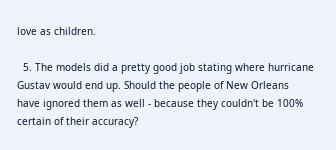love as children.

  5. The models did a pretty good job stating where hurricane Gustav would end up. Should the people of New Orleans have ignored them as well - because they couldn't be 100% certain of their accuracy?